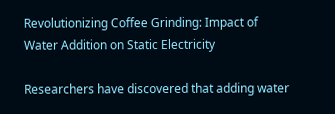Revolutionizing Coffee Grinding: Impact of Water Addition on Static Electricity

Researchers have discovered that adding water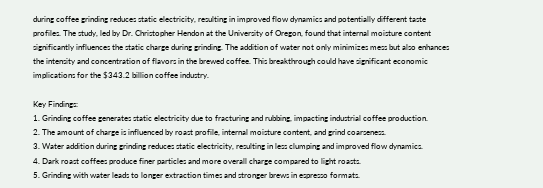during coffee grinding reduces static electricity, resulting in improved flow dynamics and potentially different taste profiles. The study, led by Dr. Christopher Hendon at the University of Oregon, found that internal moisture content significantly influences the static charge during grinding. The addition of water not only minimizes mess but also enhances the intensity and concentration of flavors in the brewed coffee. This breakthrough could have significant economic implications for the $343.2 billion coffee industry.

Key Findings:
1. Grinding coffee generates static electricity due to fracturing and rubbing, impacting industrial coffee production.
2. The amount of charge is influenced by roast profile, internal moisture content, and grind coarseness.
3. Water addition during grinding reduces static electricity, resulting in less clumping and improved flow dynamics.
4. Dark roast coffees produce finer particles and more overall charge compared to light roasts.
5. Grinding with water leads to longer extraction times and stronger brews in espresso formats.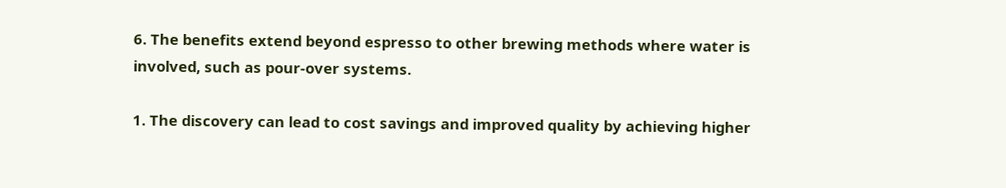6. The benefits extend beyond espresso to other brewing methods where water is involved, such as pour-over systems.

1. The discovery can lead to cost savings and improved quality by achieving higher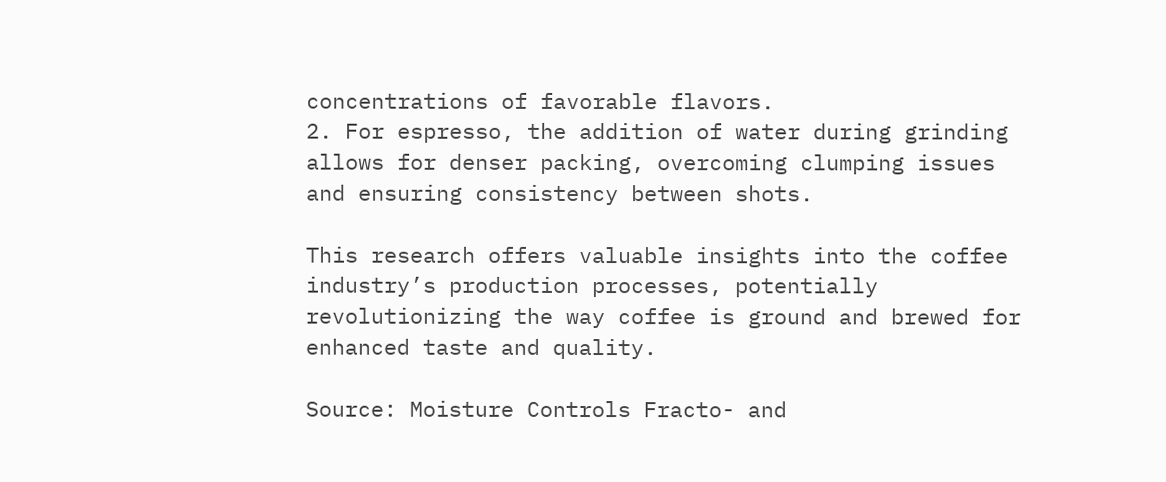concentrations of favorable flavors.
2. For espresso, the addition of water during grinding allows for denser packing, overcoming clumping issues and ensuring consistency between shots.

This research offers valuable insights into the coffee industry’s production processes, potentially revolutionizing the way coffee is ground and brewed for enhanced taste and quality.

Source: Moisture Controls Fracto- and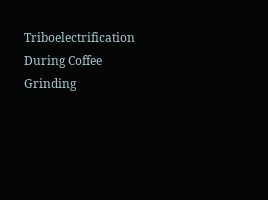Triboelectrification During Coffee Grinding